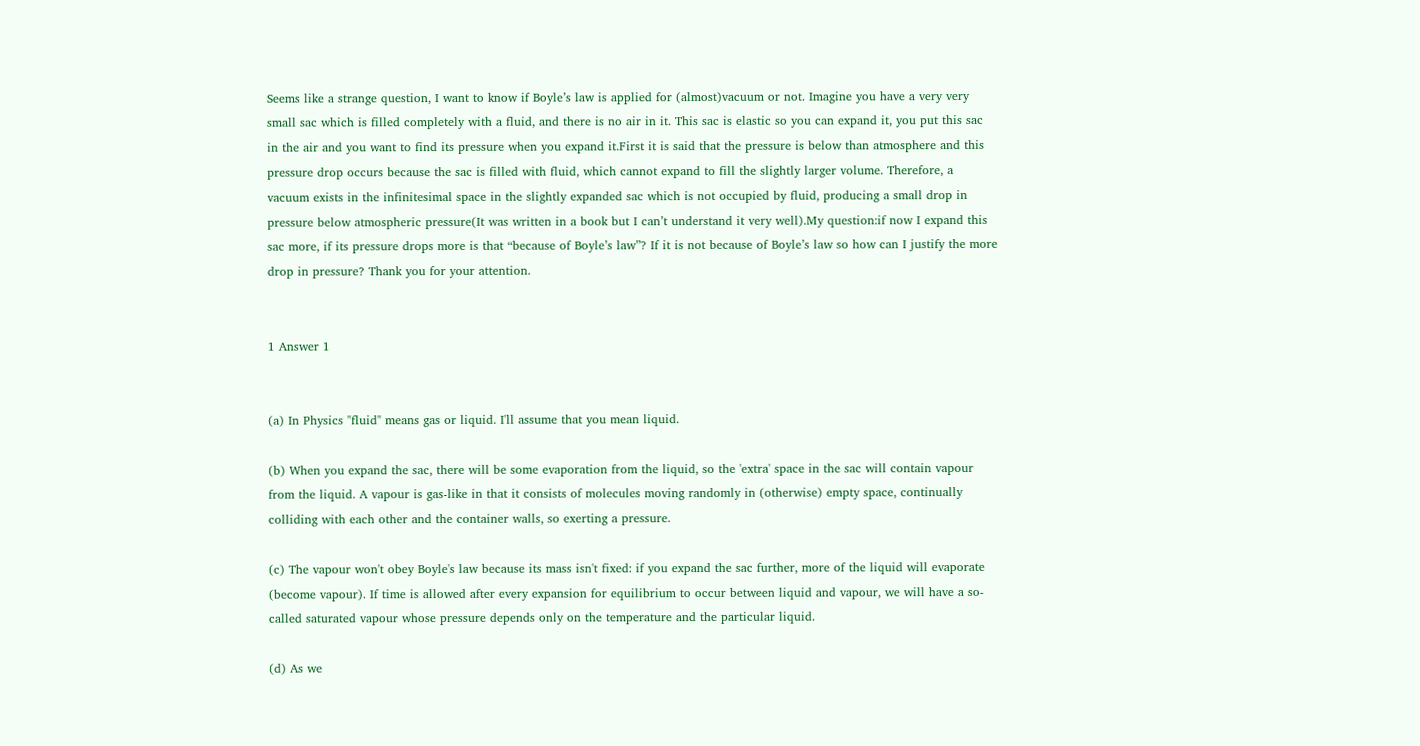Seems like a strange question, I want to know if Boyle’s law is applied for (almost)vacuum or not. Imagine you have a very very small sac which is filled completely with a fluid, and there is no air in it. This sac is elastic so you can expand it, you put this sac in the air and you want to find its pressure when you expand it.First it is said that the pressure is below than atmosphere and this pressure drop occurs because the sac is filled with fluid, which cannot expand to fill the slightly larger volume. Therefore, a vacuum exists in the infinitesimal space in the slightly expanded sac which is not occupied by fluid, producing a small drop in pressure below atmospheric pressure(It was written in a book but I can’t understand it very well).My question:if now I expand this sac more, if its pressure drops more is that “because of Boyle’s law”? If it is not because of Boyle’s law so how can I justify the more drop in pressure? Thank you for your attention.


1 Answer 1


(a) In Physics "fluid" means gas or liquid. I'll assume that you mean liquid.

(b) When you expand the sac, there will be some evaporation from the liquid, so the 'extra' space in the sac will contain vapour from the liquid. A vapour is gas-like in that it consists of molecules moving randomly in (otherwise) empty space, continually colliding with each other and the container walls, so exerting a pressure.

(c) The vapour won't obey Boyle's law because its mass isn't fixed: if you expand the sac further, more of the liquid will evaporate (become vapour). If time is allowed after every expansion for equilibrium to occur between liquid and vapour, we will have a so-called saturated vapour whose pressure depends only on the temperature and the particular liquid.

(d) As we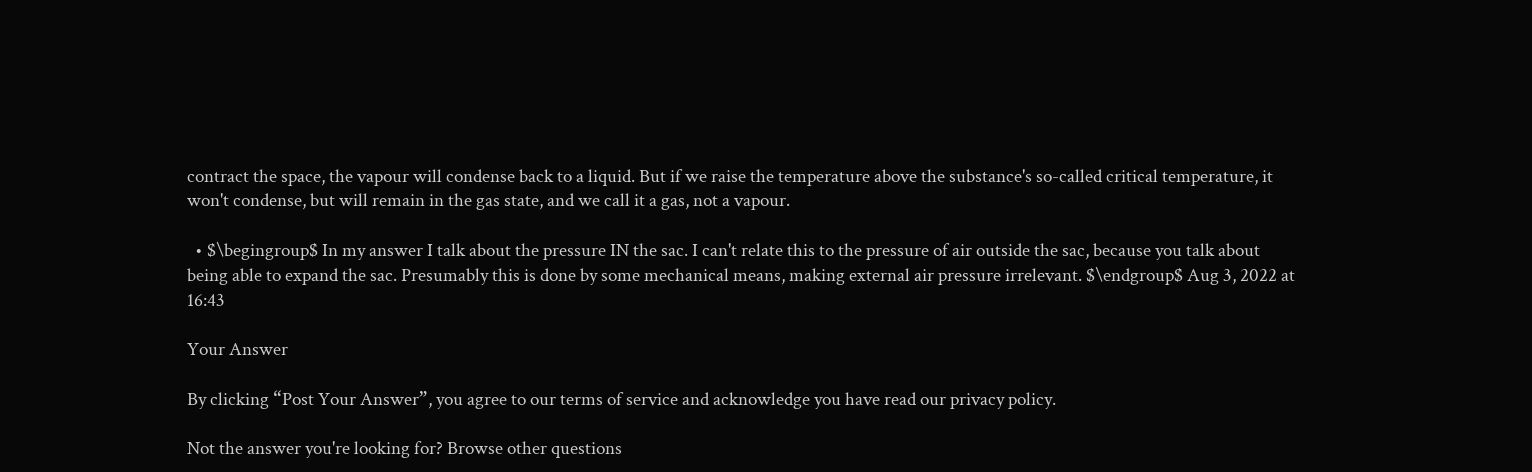contract the space, the vapour will condense back to a liquid. But if we raise the temperature above the substance's so-called critical temperature, it won't condense, but will remain in the gas state, and we call it a gas, not a vapour.

  • $\begingroup$ In my answer I talk about the pressure IN the sac. I can't relate this to the pressure of air outside the sac, because you talk about being able to expand the sac. Presumably this is done by some mechanical means, making external air pressure irrelevant. $\endgroup$ Aug 3, 2022 at 16:43

Your Answer

By clicking “Post Your Answer”, you agree to our terms of service and acknowledge you have read our privacy policy.

Not the answer you're looking for? Browse other questions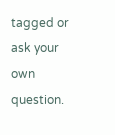tagged or ask your own question.